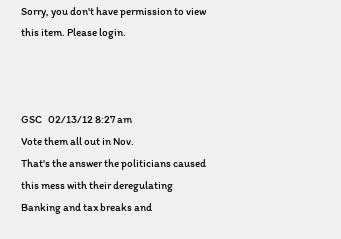Sorry, you don't have permission to view this item. Please login.



GSC   02/13/12 8:27 am
Vote them all out in Nov.
That's the answer the politicians caused this mess with their deregulating Banking and tax breaks and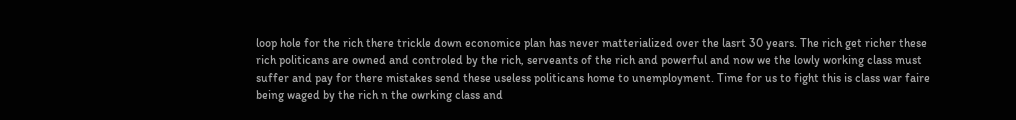loop hole for the rich there trickle down economice plan has never matterialized over the lasrt 30 years. The rich get richer these rich politicans are owned and controled by the rich, serveants of the rich and powerful and now we the lowly working class must suffer and pay for there mistakes send these useless politicans home to unemployment. Time for us to fight this is class war faire being waged by the rich n the owrking class and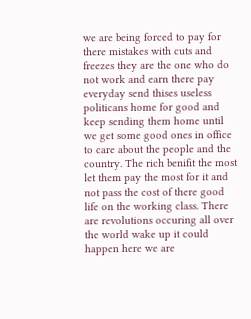we are being forced to pay for there mistakes with cuts and freezes they are the one who do not work and earn there pay everyday send thises useless politicans home for good and keep sending them home until we get some good ones in office to care about the people and the country. The rich benifit the most let them pay the most for it and not pass the cost of there good life on the working class. There are revolutions occuring all over the world wake up it could happen here we are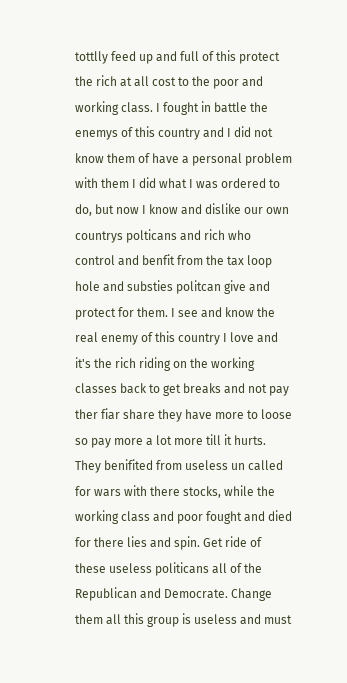tottlly feed up and full of this protect the rich at all cost to the poor and working class. I fought in battle the enemys of this country and I did not know them of have a personal problem with them I did what I was ordered to do, but now I know and dislike our own countrys polticans and rich who control and benfit from the tax loop hole and substies politcan give and protect for them. I see and know the real enemy of this country I love and it's the rich riding on the working classes back to get breaks and not pay ther fiar share they have more to loose so pay more a lot more till it hurts. They benifited from useless un called for wars with there stocks, while the working class and poor fought and died for there lies and spin. Get ride of these useless politicans all of the Republican and Democrate. Change them all this group is useless and must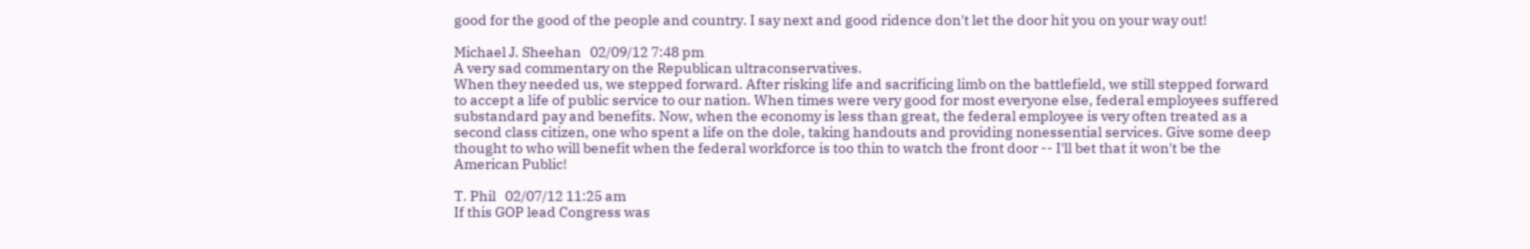good for the good of the people and country. I say next and good ridence don't let the door hit you on your way out!

Michael J. Sheehan   02/09/12 7:48 pm
A very sad commentary on the Republican ultraconservatives.
When they needed us, we stepped forward. After risking life and sacrificing limb on the battlefield, we still stepped forward to accept a life of public service to our nation. When times were very good for most everyone else, federal employees suffered substandard pay and benefits. Now, when the economy is less than great, the federal employee is very often treated as a second class citizen, one who spent a life on the dole, taking handouts and providing nonessential services. Give some deep thought to who will benefit when the federal workforce is too thin to watch the front door -- I'll bet that it won't be the American Public!

T. Phil   02/07/12 11:25 am
If this GOP lead Congress was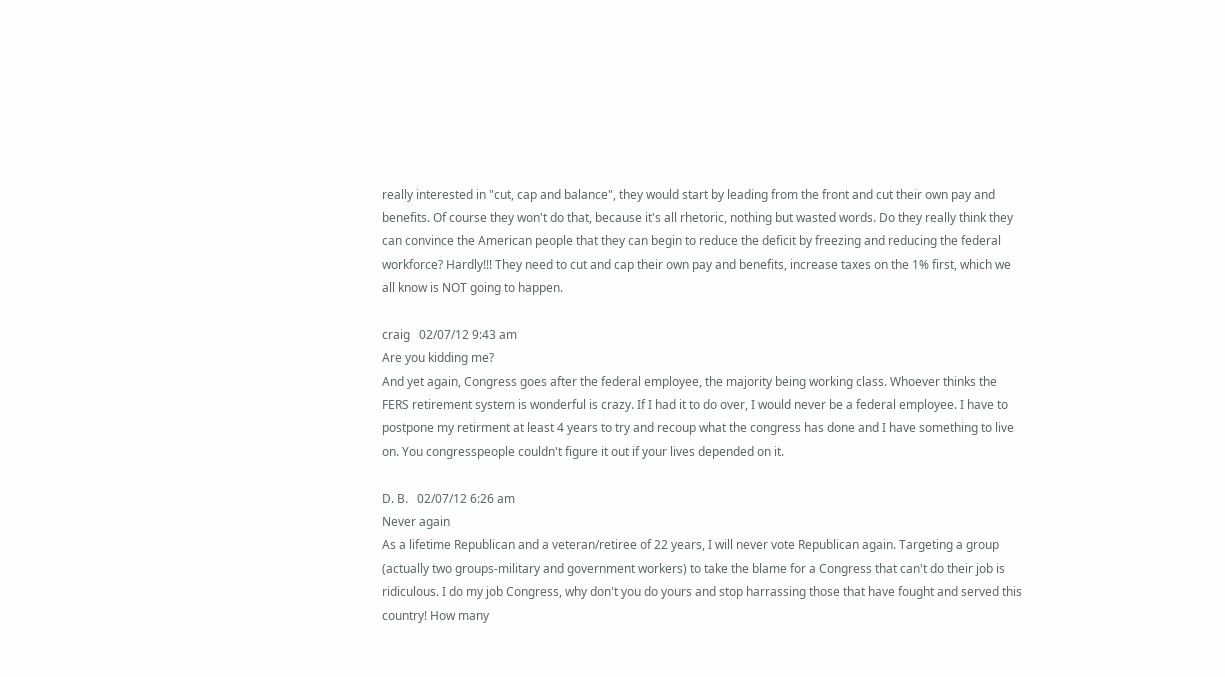really interested in "cut, cap and balance", they would start by leading from the front and cut their own pay and benefits. Of course they won't do that, because it's all rhetoric, nothing but wasted words. Do they really think they can convince the American people that they can begin to reduce the deficit by freezing and reducing the federal workforce? Hardly!!! They need to cut and cap their own pay and benefits, increase taxes on the 1% first, which we all know is NOT going to happen.

craig   02/07/12 9:43 am
Are you kidding me?
And yet again, Congress goes after the federal employee, the majority being working class. Whoever thinks the FERS retirement system is wonderful is crazy. If I had it to do over, I would never be a federal employee. I have to postpone my retirment at least 4 years to try and recoup what the congress has done and I have something to live on. You congresspeople couldn't figure it out if your lives depended on it.

D. B.   02/07/12 6:26 am
Never again
As a lifetime Republican and a veteran/retiree of 22 years, I will never vote Republican again. Targeting a group (actually two groups-military and government workers) to take the blame for a Congress that can't do their job is ridiculous. I do my job Congress, why don't you do yours and stop harrassing those that have fought and served this country! How many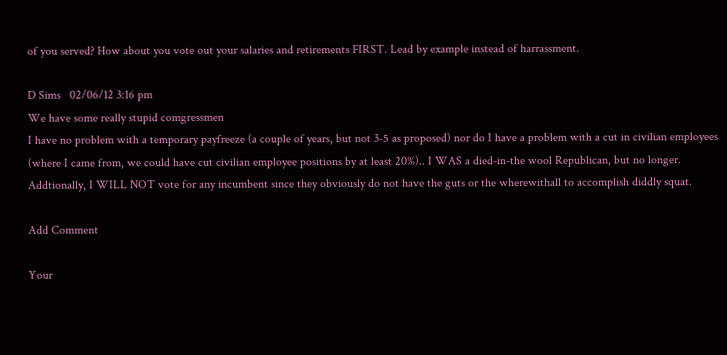of you served? How about you vote out your salaries and retirements FIRST. Lead by example instead of harrassment.

D Sims   02/06/12 3:16 pm
We have some really stupid comgressmen
I have no problem with a temporary payfreeze (a couple of years, but not 3-5 as proposed) nor do I have a problem with a cut in civilian employees (where I came from, we could have cut civilian employee positions by at least 20%).. I WAS a died-in-the wool Republican, but no longer. Addtionally, I WILL NOT vote for any incumbent since they obviously do not have the guts or the wherewithall to accomplish diddly squat.

Add Comment

Your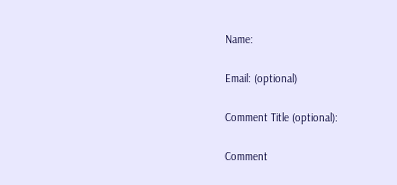Name:

Email: (optional)

Comment Title (optional):

Comment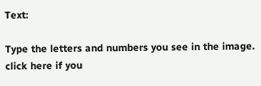Text:

Type the letters and numbers you see in the image.
click here if you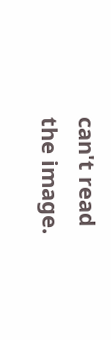can't read the image.